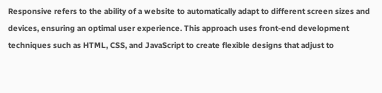Responsive refers to the ability of a website to automatically adapt to different screen sizes and devices, ensuring an optimal user experience. This approach uses front-end development techniques such as HTML, CSS, and JavaScript to create flexible designs that adjust to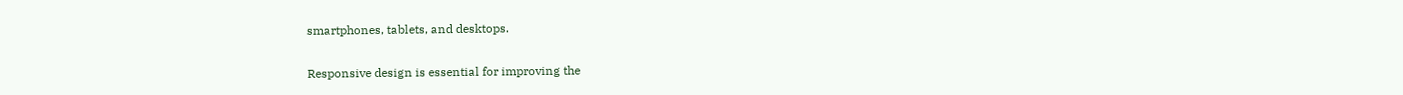smartphones, tablets, and desktops.

Responsive design is essential for improving the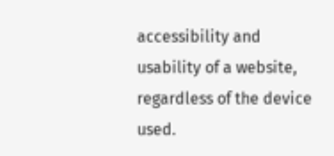accessibility and usability of a website, regardless of the device used.